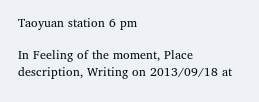Taoyuan station 6 pm

In Feeling of the moment, Place description, Writing on 2013/09/18 at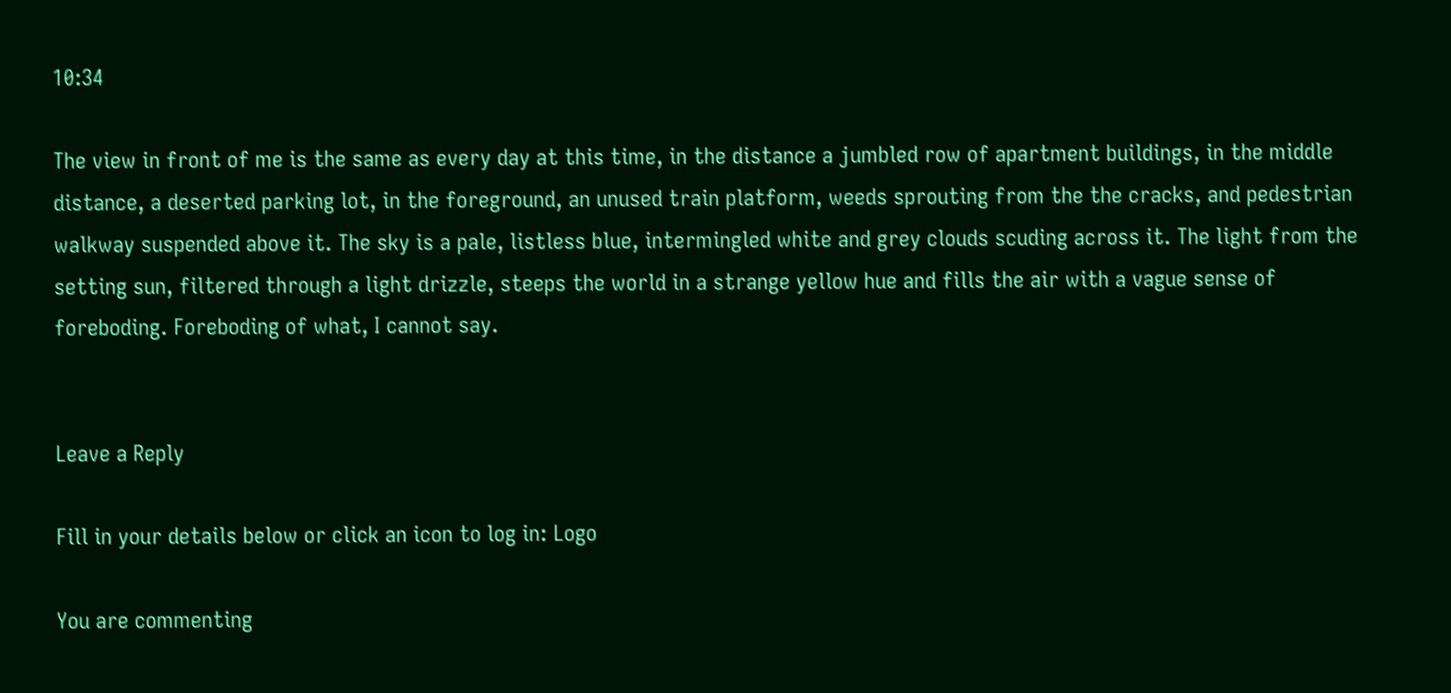10:34

The view in front of me is the same as every day at this time, in the distance a jumbled row of apartment buildings, in the middle distance, a deserted parking lot, in the foreground, an unused train platform, weeds sprouting from the the cracks, and pedestrian walkway suspended above it. The sky is a pale, listless blue, intermingled white and grey clouds scuding across it. The light from the setting sun, filtered through a light drizzle, steeps the world in a strange yellow hue and fills the air with a vague sense of foreboding. Foreboding of what, I cannot say.


Leave a Reply

Fill in your details below or click an icon to log in: Logo

You are commenting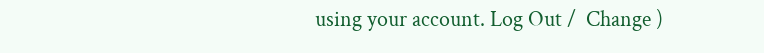using your account. Log Out /  Change )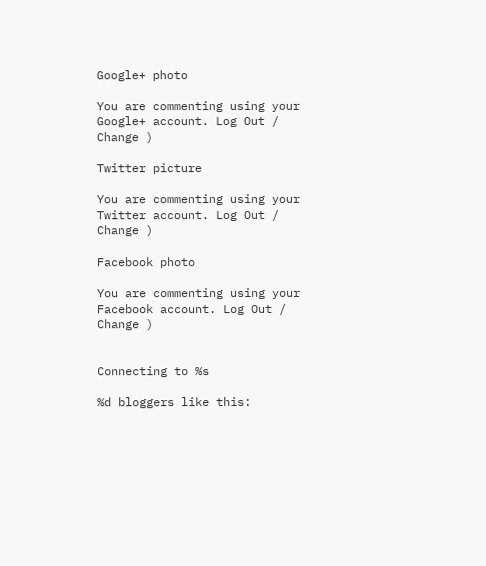Google+ photo

You are commenting using your Google+ account. Log Out /  Change )

Twitter picture

You are commenting using your Twitter account. Log Out /  Change )

Facebook photo

You are commenting using your Facebook account. Log Out /  Change )


Connecting to %s

%d bloggers like this: